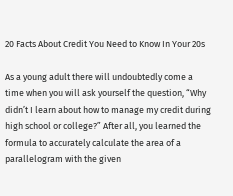20 Facts About Credit You Need to Know In Your 20s

As a young adult there will undoubtedly come a time when you will ask yourself the question, “Why didn’t I learn about how to manage my credit during high school or college?” After all, you learned the formula to accurately calculate the area of a parallelogram with the given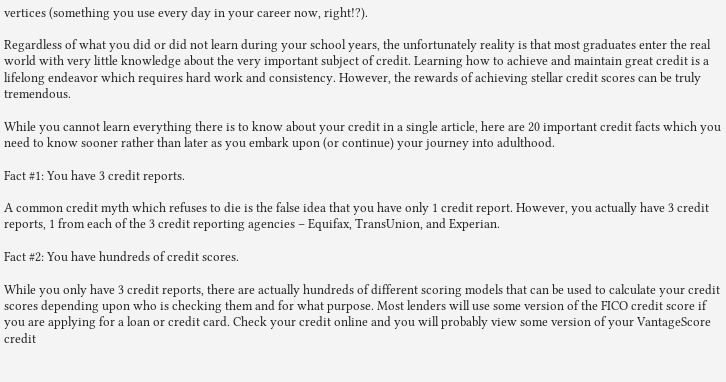vertices (something you use every day in your career now, right!?).

Regardless of what you did or did not learn during your school years, the unfortunately reality is that most graduates enter the real world with very little knowledge about the very important subject of credit. Learning how to achieve and maintain great credit is a lifelong endeavor which requires hard work and consistency. However, the rewards of achieving stellar credit scores can be truly tremendous.

While you cannot learn everything there is to know about your credit in a single article, here are 20 important credit facts which you need to know sooner rather than later as you embark upon (or continue) your journey into adulthood.

Fact #1: You have 3 credit reports.

A common credit myth which refuses to die is the false idea that you have only 1 credit report. However, you actually have 3 credit reports, 1 from each of the 3 credit reporting agencies – Equifax, TransUnion, and Experian.

Fact #2: You have hundreds of credit scores.

While you only have 3 credit reports, there are actually hundreds of different scoring models that can be used to calculate your credit scores depending upon who is checking them and for what purpose. Most lenders will use some version of the FICO credit score if you are applying for a loan or credit card. Check your credit online and you will probably view some version of your VantageScore credit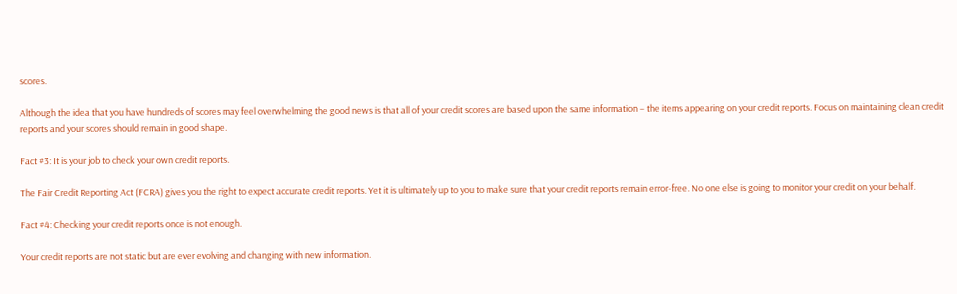scores.

Although the idea that you have hundreds of scores may feel overwhelming the good news is that all of your credit scores are based upon the same information – the items appearing on your credit reports. Focus on maintaining clean credit reports and your scores should remain in good shape.

Fact #3: It is your job to check your own credit reports.

The Fair Credit Reporting Act (FCRA) gives you the right to expect accurate credit reports. Yet it is ultimately up to you to make sure that your credit reports remain error-free. No one else is going to monitor your credit on your behalf.

Fact #4: Checking your credit reports once is not enough.

Your credit reports are not static but are ever evolving and changing with new information.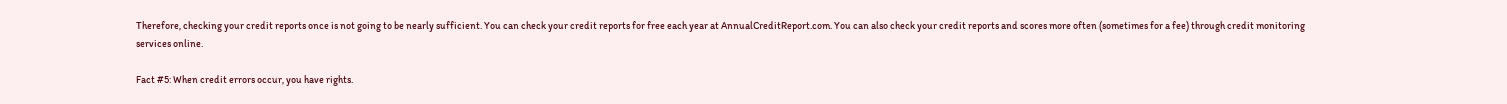Therefore, checking your credit reports once is not going to be nearly sufficient. You can check your credit reports for free each year at AnnualCreditReport.com. You can also check your credit reports and scores more often (sometimes for a fee) through credit monitoring services online.

Fact #5: When credit errors occur, you have rights.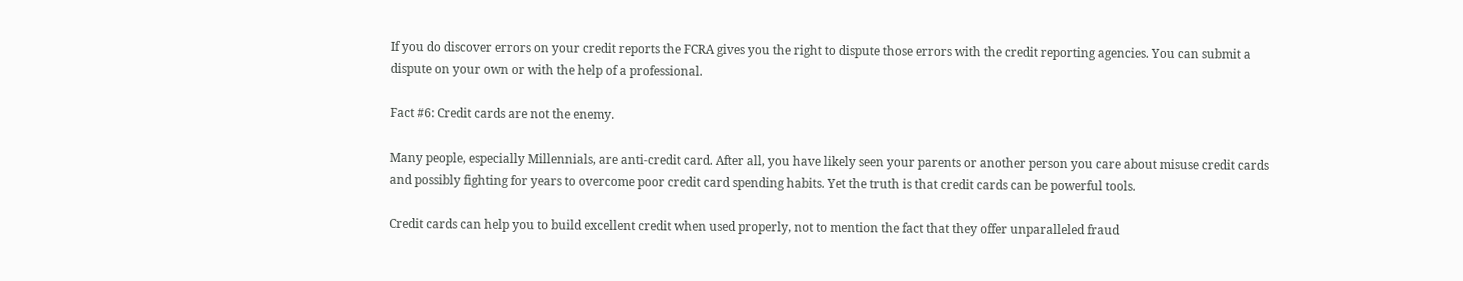If you do discover errors on your credit reports the FCRA gives you the right to dispute those errors with the credit reporting agencies. You can submit a dispute on your own or with the help of a professional.

Fact #6: Credit cards are not the enemy.

Many people, especially Millennials, are anti-credit card. After all, you have likely seen your parents or another person you care about misuse credit cards and possibly fighting for years to overcome poor credit card spending habits. Yet the truth is that credit cards can be powerful tools.

Credit cards can help you to build excellent credit when used properly, not to mention the fact that they offer unparalleled fraud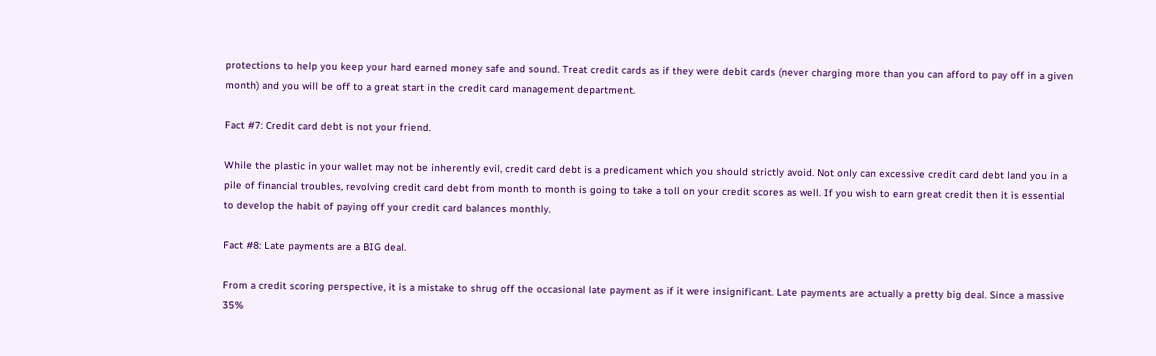protections to help you keep your hard earned money safe and sound. Treat credit cards as if they were debit cards (never charging more than you can afford to pay off in a given month) and you will be off to a great start in the credit card management department.

Fact #7: Credit card debt is not your friend.

While the plastic in your wallet may not be inherently evil, credit card debt is a predicament which you should strictly avoid. Not only can excessive credit card debt land you in a pile of financial troubles, revolving credit card debt from month to month is going to take a toll on your credit scores as well. If you wish to earn great credit then it is essential to develop the habit of paying off your credit card balances monthly.

Fact #8: Late payments are a BIG deal.

From a credit scoring perspective, it is a mistake to shrug off the occasional late payment as if it were insignificant. Late payments are actually a pretty big deal. Since a massive 35%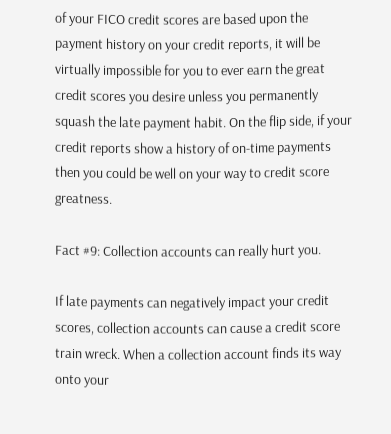of your FICO credit scores are based upon the payment history on your credit reports, it will be virtually impossible for you to ever earn the great credit scores you desire unless you permanently squash the late payment habit. On the flip side, if your credit reports show a history of on-time payments then you could be well on your way to credit score greatness.

Fact #9: Collection accounts can really hurt you.

If late payments can negatively impact your credit scores, collection accounts can cause a credit score train wreck. When a collection account finds its way onto your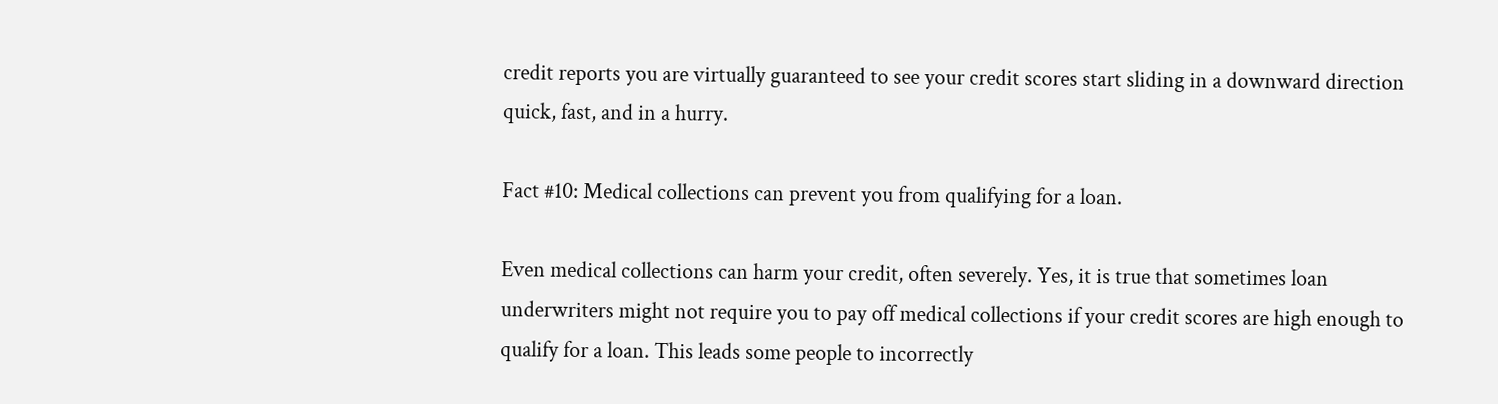credit reports you are virtually guaranteed to see your credit scores start sliding in a downward direction quick, fast, and in a hurry.

Fact #10: Medical collections can prevent you from qualifying for a loan.

Even medical collections can harm your credit, often severely. Yes, it is true that sometimes loan underwriters might not require you to pay off medical collections if your credit scores are high enough to qualify for a loan. This leads some people to incorrectly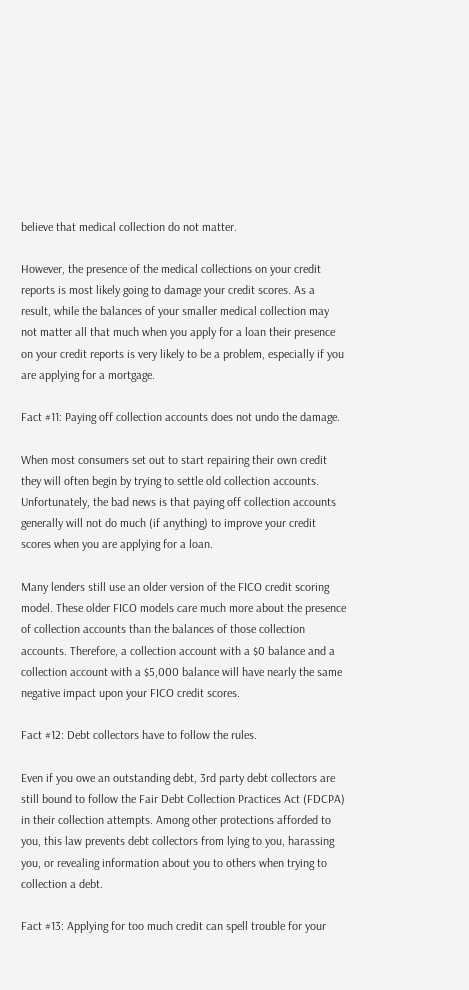believe that medical collection do not matter.

However, the presence of the medical collections on your credit reports is most likely going to damage your credit scores. As a result, while the balances of your smaller medical collection may not matter all that much when you apply for a loan their presence on your credit reports is very likely to be a problem, especially if you are applying for a mortgage.

Fact #11: Paying off collection accounts does not undo the damage.

When most consumers set out to start repairing their own credit they will often begin by trying to settle old collection accounts. Unfortunately, the bad news is that paying off collection accounts generally will not do much (if anything) to improve your credit scores when you are applying for a loan.

Many lenders still use an older version of the FICO credit scoring model. These older FICO models care much more about the presence of collection accounts than the balances of those collection accounts. Therefore, a collection account with a $0 balance and a collection account with a $5,000 balance will have nearly the same negative impact upon your FICO credit scores.

Fact #12: Debt collectors have to follow the rules.

Even if you owe an outstanding debt, 3rd party debt collectors are still bound to follow the Fair Debt Collection Practices Act (FDCPA) in their collection attempts. Among other protections afforded to you, this law prevents debt collectors from lying to you, harassing you, or revealing information about you to others when trying to collection a debt.

Fact #13: Applying for too much credit can spell trouble for your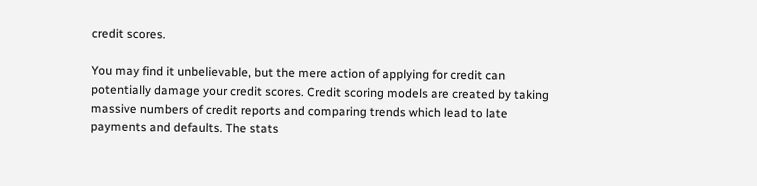credit scores.

You may find it unbelievable, but the mere action of applying for credit can potentially damage your credit scores. Credit scoring models are created by taking massive numbers of credit reports and comparing trends which lead to late payments and defaults. The stats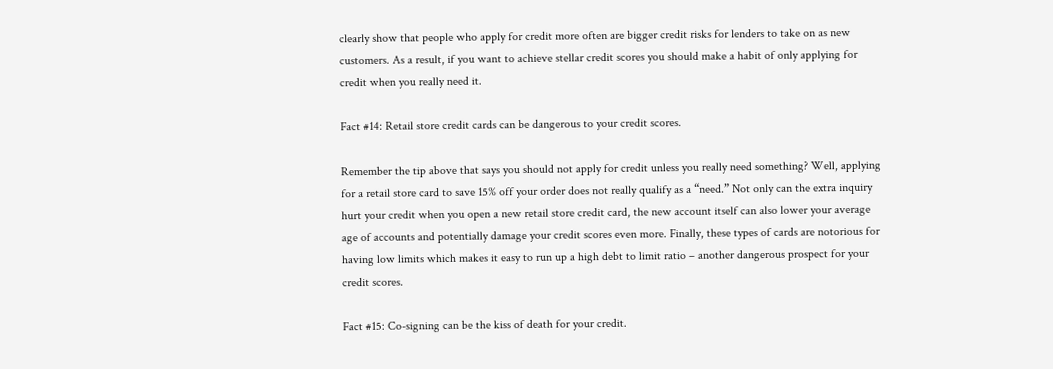clearly show that people who apply for credit more often are bigger credit risks for lenders to take on as new customers. As a result, if you want to achieve stellar credit scores you should make a habit of only applying for credit when you really need it.

Fact #14: Retail store credit cards can be dangerous to your credit scores.

Remember the tip above that says you should not apply for credit unless you really need something? Well, applying for a retail store card to save 15% off your order does not really qualify as a “need.” Not only can the extra inquiry hurt your credit when you open a new retail store credit card, the new account itself can also lower your average age of accounts and potentially damage your credit scores even more. Finally, these types of cards are notorious for having low limits which makes it easy to run up a high debt to limit ratio – another dangerous prospect for your credit scores.

Fact #15: Co-signing can be the kiss of death for your credit.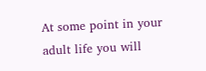At some point in your adult life you will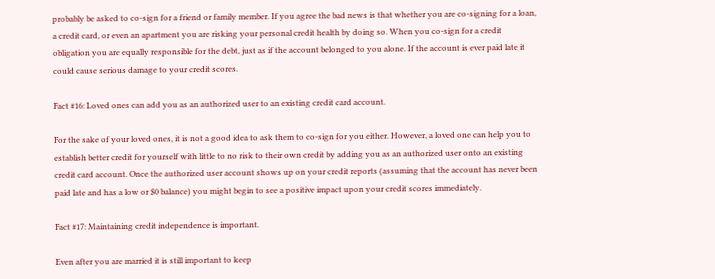probably be asked to co-sign for a friend or family member. If you agree the bad news is that whether you are co-signing for a loan, a credit card, or even an apartment you are risking your personal credit health by doing so. When you co-sign for a credit obligation you are equally responsible for the debt, just as if the account belonged to you alone. If the account is ever paid late it could cause serious damage to your credit scores.

Fact #16: Loved ones can add you as an authorized user to an existing credit card account.

For the sake of your loved ones, it is not a good idea to ask them to co-sign for you either. However, a loved one can help you to establish better credit for yourself with little to no risk to their own credit by adding you as an authorized user onto an existing credit card account. Once the authorized user account shows up on your credit reports (assuming that the account has never been paid late and has a low or $0 balance) you might begin to see a positive impact upon your credit scores immediately.

Fact #17: Maintaining credit independence is important.

Even after you are married it is still important to keep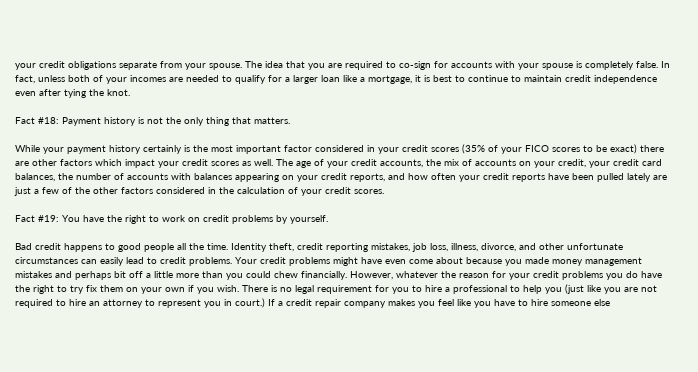your credit obligations separate from your spouse. The idea that you are required to co-sign for accounts with your spouse is completely false. In fact, unless both of your incomes are needed to qualify for a larger loan like a mortgage, it is best to continue to maintain credit independence even after tying the knot.

Fact #18: Payment history is not the only thing that matters.

While your payment history certainly is the most important factor considered in your credit scores (35% of your FICO scores to be exact) there are other factors which impact your credit scores as well. The age of your credit accounts, the mix of accounts on your credit, your credit card balances, the number of accounts with balances appearing on your credit reports, and how often your credit reports have been pulled lately are just a few of the other factors considered in the calculation of your credit scores.

Fact #19: You have the right to work on credit problems by yourself.

Bad credit happens to good people all the time. Identity theft, credit reporting mistakes, job loss, illness, divorce, and other unfortunate circumstances can easily lead to credit problems. Your credit problems might have even come about because you made money management mistakes and perhaps bit off a little more than you could chew financially. However, whatever the reason for your credit problems you do have the right to try fix them on your own if you wish. There is no legal requirement for you to hire a professional to help you (just like you are not required to hire an attorney to represent you in court.) If a credit repair company makes you feel like you have to hire someone else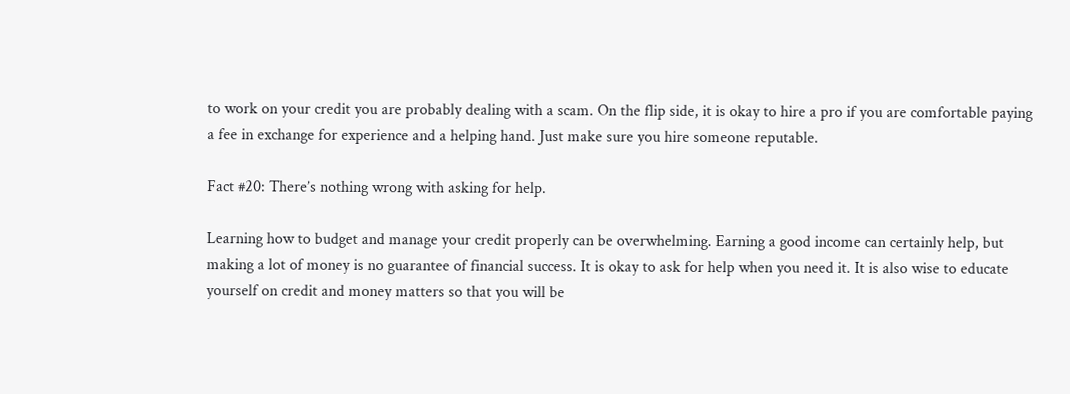to work on your credit you are probably dealing with a scam. On the flip side, it is okay to hire a pro if you are comfortable paying a fee in exchange for experience and a helping hand. Just make sure you hire someone reputable.

Fact #20: There’s nothing wrong with asking for help.

Learning how to budget and manage your credit properly can be overwhelming. Earning a good income can certainly help, but making a lot of money is no guarantee of financial success. It is okay to ask for help when you need it. It is also wise to educate yourself on credit and money matters so that you will be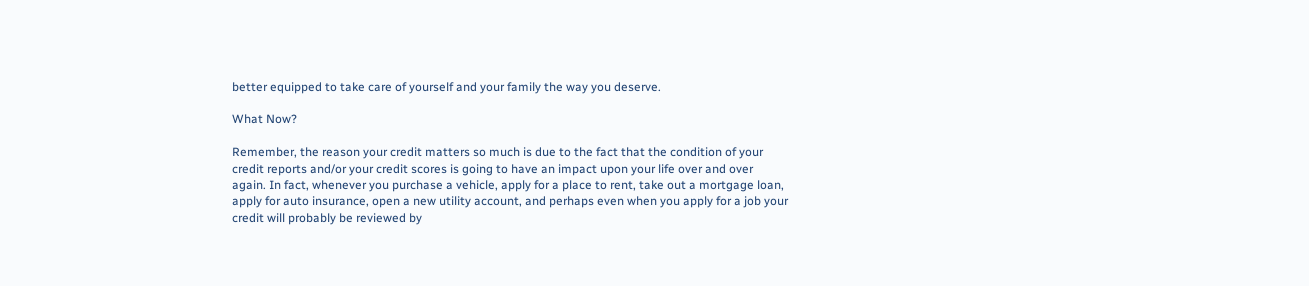better equipped to take care of yourself and your family the way you deserve.

What Now?

Remember, the reason your credit matters so much is due to the fact that the condition of your credit reports and/or your credit scores is going to have an impact upon your life over and over again. In fact, whenever you purchase a vehicle, apply for a place to rent, take out a mortgage loan, apply for auto insurance, open a new utility account, and perhaps even when you apply for a job your credit will probably be reviewed by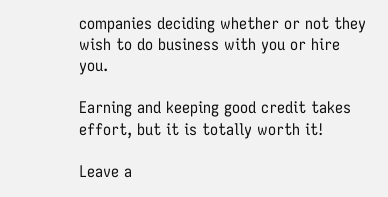companies deciding whether or not they wish to do business with you or hire you.

Earning and keeping good credit takes effort, but it is totally worth it!

Leave a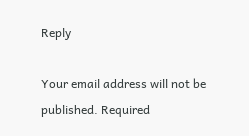Reply

Your email address will not be published. Required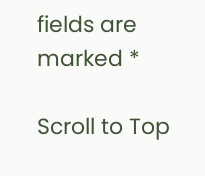fields are marked *

Scroll to Top